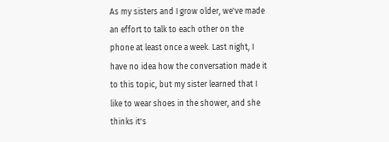As my sisters and I grow older, we've made an effort to talk to each other on the phone at least once a week. Last night, I have no idea how the conversation made it to this topic, but my sister learned that I like to wear shoes in the shower, and she thinks it's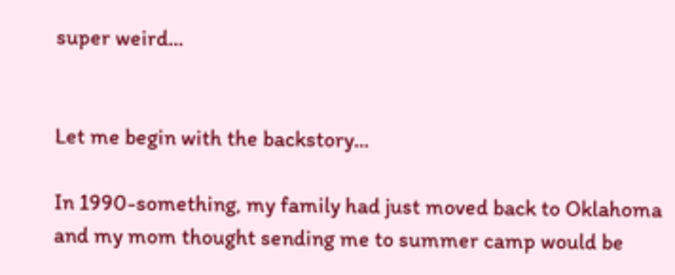super weird...


Let me begin with the backstory...

In 1990-something, my family had just moved back to Oklahoma and my mom thought sending me to summer camp would be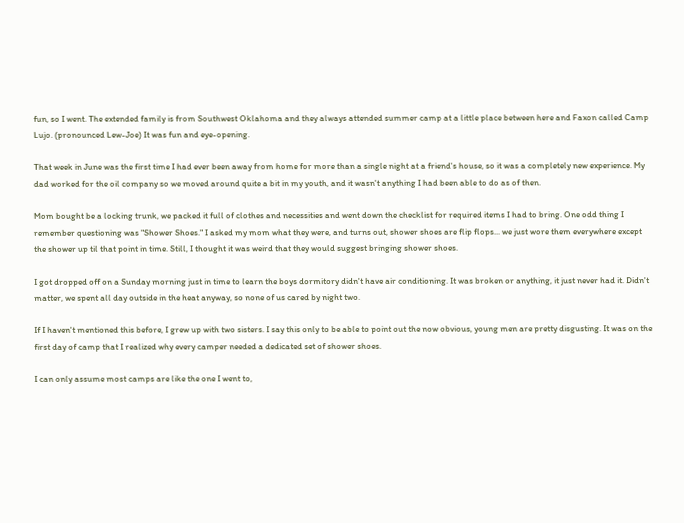fun, so I went. The extended family is from Southwest Oklahoma and they always attended summer camp at a little place between here and Faxon called Camp Lujo. (pronounced Lew-Joe) It was fun and eye-opening.

That week in June was the first time I had ever been away from home for more than a single night at a friend's house, so it was a completely new experience. My dad worked for the oil company so we moved around quite a bit in my youth, and it wasn't anything I had been able to do as of then.

Mom bought be a locking trunk, we packed it full of clothes and necessities and went down the checklist for required items I had to bring. One odd thing I remember questioning was "Shower Shoes." I asked my mom what they were, and turns out, shower shoes are flip flops... we just wore them everywhere except the shower up til that point in time. Still, I thought it was weird that they would suggest bringing shower shoes.

I got dropped off on a Sunday morning just in time to learn the boys dormitory didn't have air conditioning. It was broken or anything, it just never had it. Didn't matter, we spent all day outside in the heat anyway, so none of us cared by night two.

If I haven't mentioned this before, I grew up with two sisters. I say this only to be able to point out the now obvious, young men are pretty disgusting. It was on the first day of camp that I realized why every camper needed a dedicated set of shower shoes.

I can only assume most camps are like the one I went to,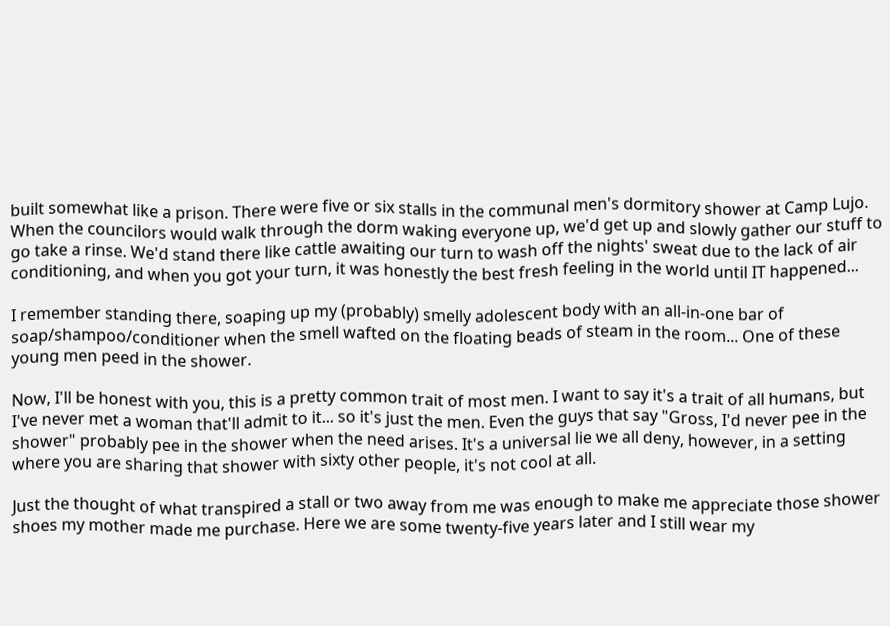built somewhat like a prison. There were five or six stalls in the communal men's dormitory shower at Camp Lujo. When the councilors would walk through the dorm waking everyone up, we'd get up and slowly gather our stuff to go take a rinse. We'd stand there like cattle awaiting our turn to wash off the nights' sweat due to the lack of air conditioning, and when you got your turn, it was honestly the best fresh feeling in the world until IT happened...

I remember standing there, soaping up my (probably) smelly adolescent body with an all-in-one bar of soap/shampoo/conditioner when the smell wafted on the floating beads of steam in the room... One of these young men peed in the shower.

Now, I'll be honest with you, this is a pretty common trait of most men. I want to say it's a trait of all humans, but I've never met a woman that'll admit to it... so it's just the men. Even the guys that say "Gross, I'd never pee in the shower" probably pee in the shower when the need arises. It's a universal lie we all deny, however, in a setting where you are sharing that shower with sixty other people, it's not cool at all.

Just the thought of what transpired a stall or two away from me was enough to make me appreciate those shower shoes my mother made me purchase. Here we are some twenty-five years later and I still wear my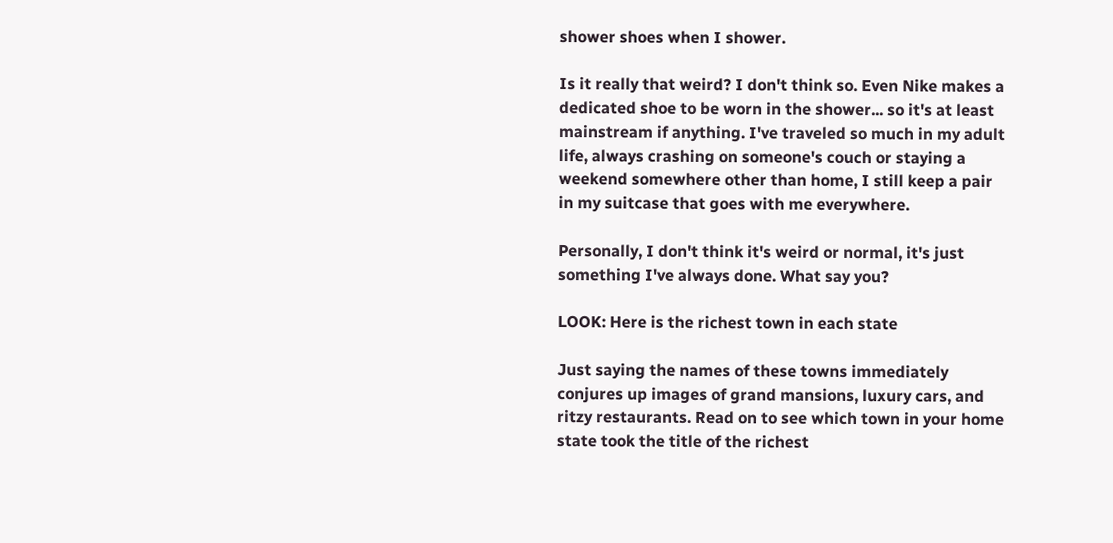shower shoes when I shower.

Is it really that weird? I don't think so. Even Nike makes a dedicated shoe to be worn in the shower... so it's at least mainstream if anything. I've traveled so much in my adult life, always crashing on someone's couch or staying a weekend somewhere other than home, I still keep a pair in my suitcase that goes with me everywhere.

Personally, I don't think it's weird or normal, it's just something I've always done. What say you?

LOOK: Here is the richest town in each state

Just saying the names of these towns immediately conjures up images of grand mansions, luxury cars, and ritzy restaurants. Read on to see which town in your home state took the title of the richest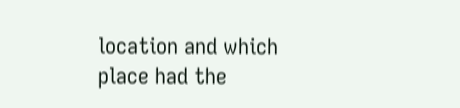location and which place had the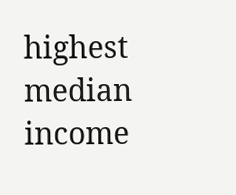highest median income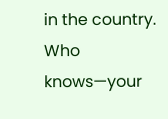in the country. Who knows—your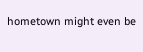hometown might even be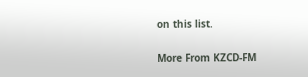on this list.

More From KZCD-FM